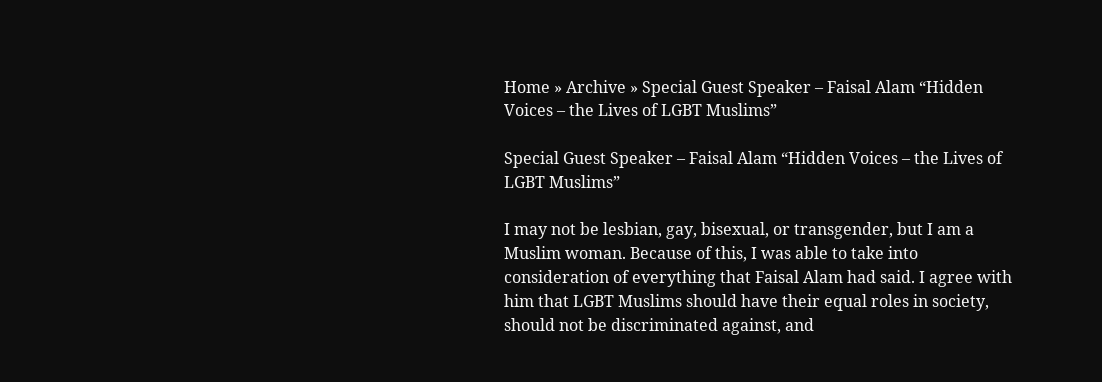Home » Archive » Special Guest Speaker – Faisal Alam “Hidden Voices – the Lives of LGBT Muslims”

Special Guest Speaker – Faisal Alam “Hidden Voices – the Lives of LGBT Muslims”

I may not be lesbian, gay, bisexual, or transgender, but I am a Muslim woman. Because of this, I was able to take into consideration of everything that Faisal Alam had said. I agree with him that LGBT Muslims should have their equal roles in society, should not be discriminated against, and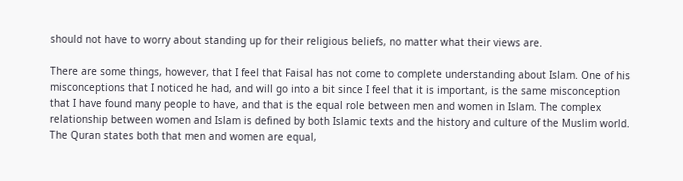should not have to worry about standing up for their religious beliefs, no matter what their views are.

There are some things, however, that I feel that Faisal has not come to complete understanding about Islam. One of his misconceptions that I noticed he had, and will go into a bit since I feel that it is important, is the same misconception that I have found many people to have, and that is the equal role between men and women in Islam. The complex relationship between women and Islam is defined by both Islamic texts and the history and culture of the Muslim world. The Quran states both that men and women are equal,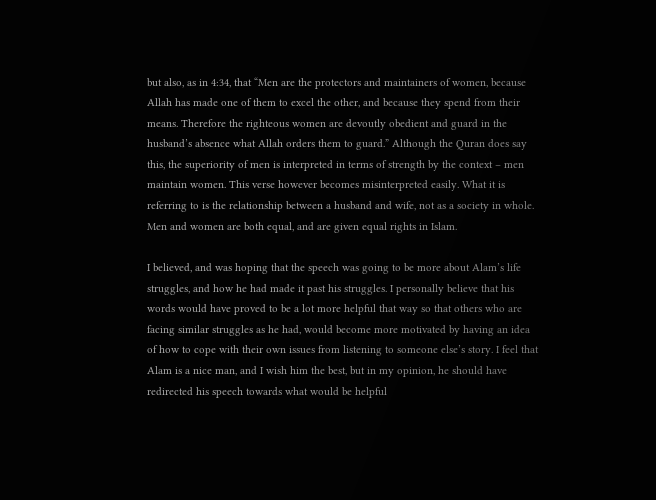but also, as in 4:34, that “Men are the protectors and maintainers of women, because Allah has made one of them to excel the other, and because they spend from their means. Therefore the righteous women are devoutly obedient and guard in the husband’s absence what Allah orders them to guard.” Although the Quran does say this, the superiority of men is interpreted in terms of strength by the context – men maintain women. This verse however becomes misinterpreted easily. What it is referring to is the relationship between a husband and wife, not as a society in whole. Men and women are both equal, and are given equal rights in Islam.

I believed, and was hoping that the speech was going to be more about Alam’s life struggles, and how he had made it past his struggles. I personally believe that his words would have proved to be a lot more helpful that way so that others who are facing similar struggles as he had, would become more motivated by having an idea of how to cope with their own issues from listening to someone else’s story. I feel that Alam is a nice man, and I wish him the best, but in my opinion, he should have redirected his speech towards what would be helpful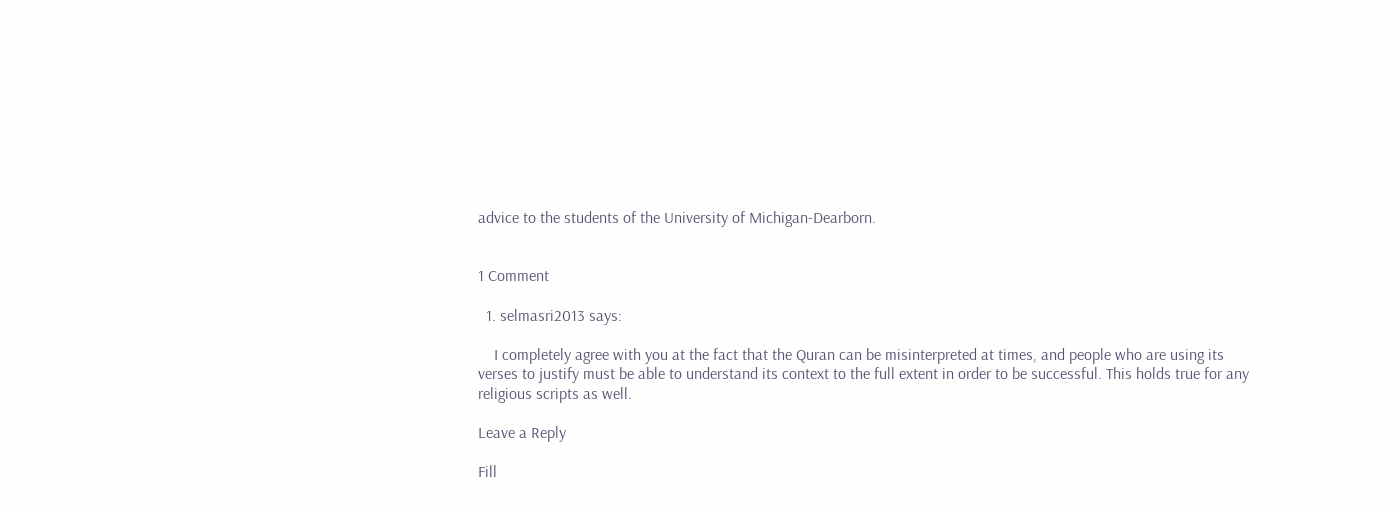advice to the students of the University of Michigan-Dearborn.


1 Comment

  1. selmasri2013 says:

    I completely agree with you at the fact that the Quran can be misinterpreted at times, and people who are using its verses to justify must be able to understand its context to the full extent in order to be successful. This holds true for any religious scripts as well.

Leave a Reply

Fill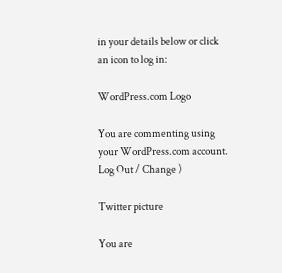in your details below or click an icon to log in:

WordPress.com Logo

You are commenting using your WordPress.com account. Log Out / Change )

Twitter picture

You are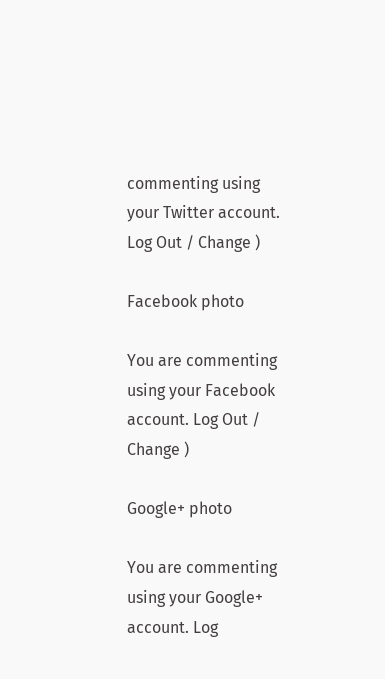commenting using your Twitter account. Log Out / Change )

Facebook photo

You are commenting using your Facebook account. Log Out / Change )

Google+ photo

You are commenting using your Google+ account. Log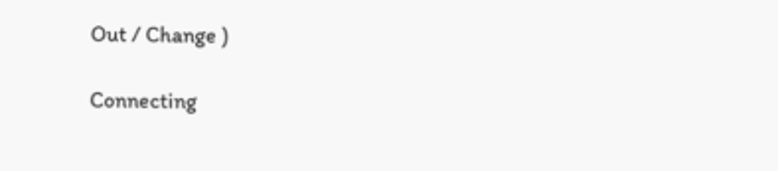Out / Change )

Connecting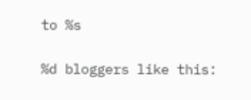to %s

%d bloggers like this: